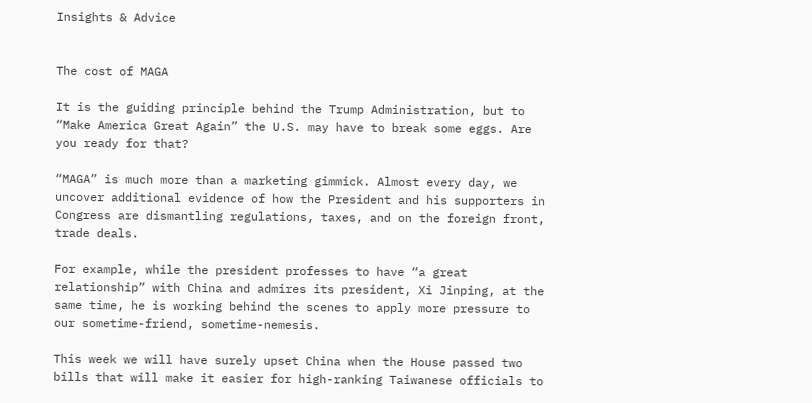Insights & Advice


The cost of MAGA

It is the guiding principle behind the Trump Administration, but to “Make America Great Again” the U.S. may have to break some eggs. Are you ready for that?

“MAGA” is much more than a marketing gimmick. Almost every day, we uncover additional evidence of how the President and his supporters in Congress are dismantling regulations, taxes, and on the foreign front, trade deals.

For example, while the president professes to have “a great relationship” with China and admires its president, Xi Jinping, at the same time, he is working behind the scenes to apply more pressure to our sometime-friend, sometime-nemesis.

This week we will have surely upset China when the House passed two bills that will make it easier for high-ranking Taiwanese officials to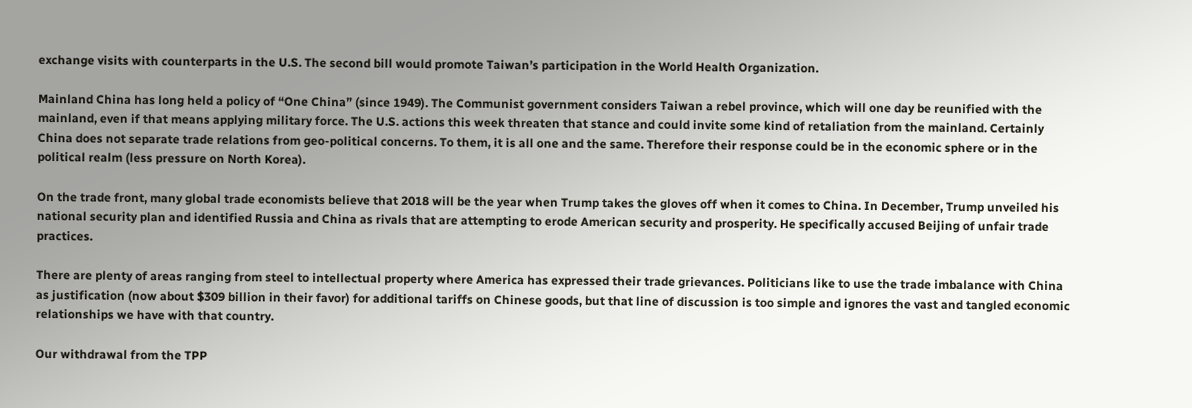exchange visits with counterparts in the U.S. The second bill would promote Taiwan’s participation in the World Health Organization.

Mainland China has long held a policy of “One China” (since 1949). The Communist government considers Taiwan a rebel province, which will one day be reunified with the mainland, even if that means applying military force. The U.S. actions this week threaten that stance and could invite some kind of retaliation from the mainland. Certainly China does not separate trade relations from geo-political concerns. To them, it is all one and the same. Therefore their response could be in the economic sphere or in the political realm (less pressure on North Korea).

On the trade front, many global trade economists believe that 2018 will be the year when Trump takes the gloves off when it comes to China. In December, Trump unveiled his national security plan and identified Russia and China as rivals that are attempting to erode American security and prosperity. He specifically accused Beijing of unfair trade practices.

There are plenty of areas ranging from steel to intellectual property where America has expressed their trade grievances. Politicians like to use the trade imbalance with China as justification (now about $309 billion in their favor) for additional tariffs on Chinese goods, but that line of discussion is too simple and ignores the vast and tangled economic relationships we have with that country.

Our withdrawal from the TPP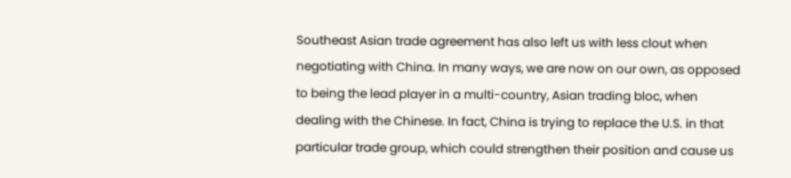Southeast Asian trade agreement has also left us with less clout when negotiating with China. In many ways, we are now on our own, as opposed to being the lead player in a multi-country, Asian trading bloc, when dealing with the Chinese. In fact, China is trying to replace the U.S. in that particular trade group, which could strengthen their position and cause us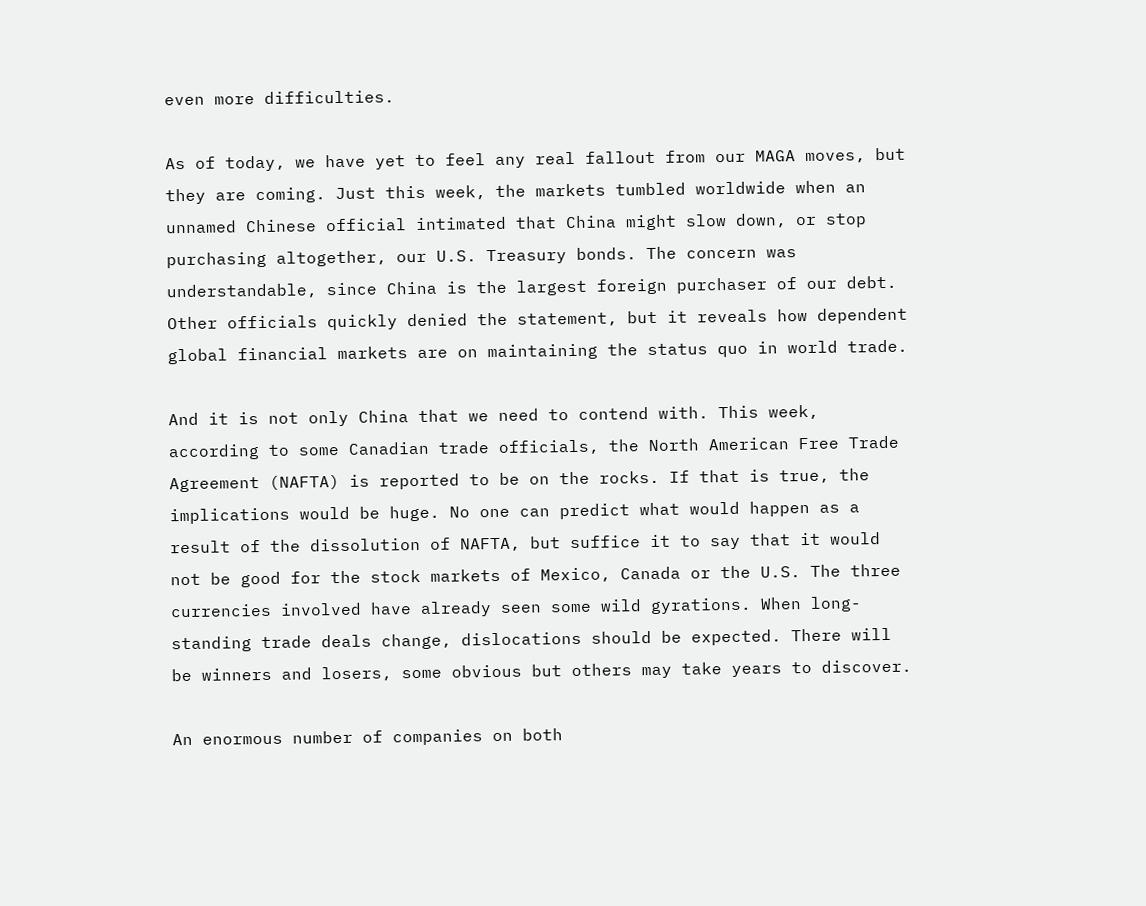even more difficulties.

As of today, we have yet to feel any real fallout from our MAGA moves, but they are coming. Just this week, the markets tumbled worldwide when an unnamed Chinese official intimated that China might slow down, or stop purchasing altogether, our U.S. Treasury bonds. The concern was understandable, since China is the largest foreign purchaser of our debt. Other officials quickly denied the statement, but it reveals how dependent global financial markets are on maintaining the status quo in world trade.

And it is not only China that we need to contend with. This week, according to some Canadian trade officials, the North American Free Trade Agreement (NAFTA) is reported to be on the rocks. If that is true, the implications would be huge. No one can predict what would happen as a result of the dissolution of NAFTA, but suffice it to say that it would not be good for the stock markets of Mexico, Canada or the U.S. The three currencies involved have already seen some wild gyrations. When long-standing trade deals change, dislocations should be expected. There will be winners and losers, some obvious but others may take years to discover.

An enormous number of companies on both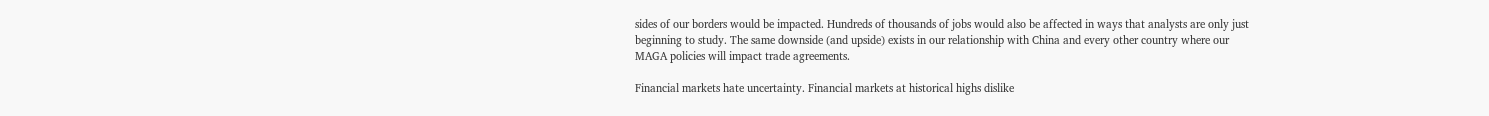sides of our borders would be impacted. Hundreds of thousands of jobs would also be affected in ways that analysts are only just beginning to study. The same downside (and upside) exists in our relationship with China and every other country where our MAGA policies will impact trade agreements.

Financial markets hate uncertainty. Financial markets at historical highs dislike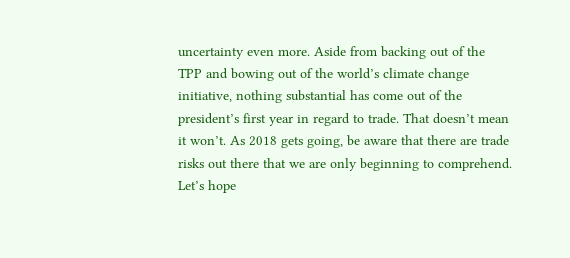uncertainty even more. Aside from backing out of the TPP and bowing out of the world’s climate change initiative, nothing substantial has come out of the president’s first year in regard to trade. That doesn’t mean it won’t. As 2018 gets going, be aware that there are trade risks out there that we are only beginning to comprehend. Let’s hope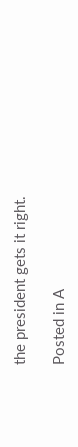the president gets it right.

Posted in A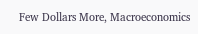Few Dollars More, Macroeconomics